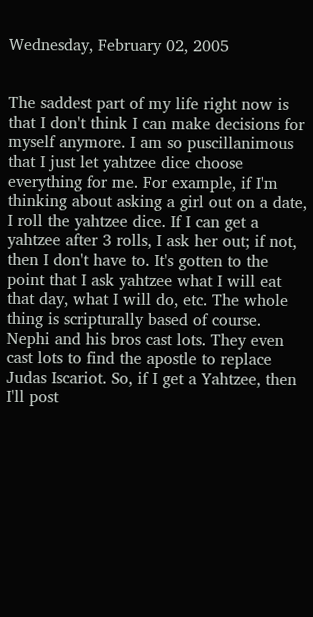Wednesday, February 02, 2005


The saddest part of my life right now is that I don't think I can make decisions for myself anymore. I am so puscillanimous that I just let yahtzee dice choose everything for me. For example, if I'm thinking about asking a girl out on a date, I roll the yahtzee dice. If I can get a yahtzee after 3 rolls, I ask her out; if not, then I don't have to. It's gotten to the point that I ask yahtzee what I will eat that day, what I will do, etc. The whole thing is scripturally based of course. Nephi and his bros cast lots. They even cast lots to find the apostle to replace Judas Iscariot. So, if I get a Yahtzee, then I'll post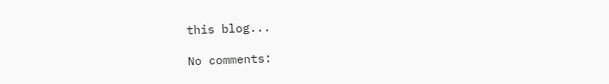this blog...

No comments: